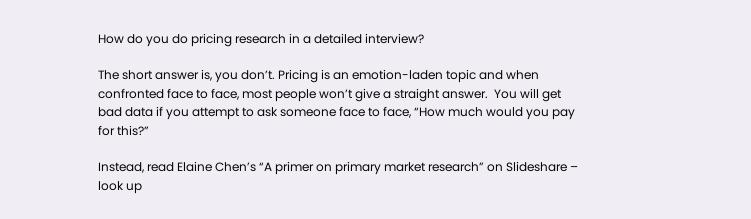How do you do pricing research in a detailed interview?

The short answer is, you don’t. Pricing is an emotion-laden topic and when confronted face to face, most people won’t give a straight answer.  You will get bad data if you attempt to ask someone face to face, “How much would you pay for this?”

Instead, read Elaine Chen’s “A primer on primary market research” on Slideshare – look up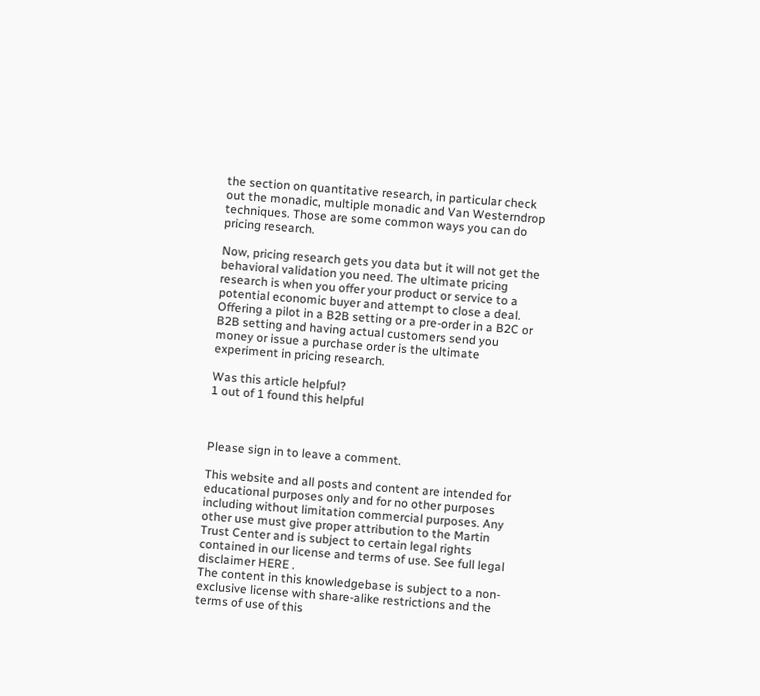the section on quantitative research, in particular check out the monadic, multiple monadic and Van Westerndrop techniques. Those are some common ways you can do pricing research.

Now, pricing research gets you data but it will not get the behavioral validation you need. The ultimate pricing research is when you offer your product or service to a potential economic buyer and attempt to close a deal. Offering a pilot in a B2B setting or a pre-order in a B2C or B2B setting and having actual customers send you money or issue a purchase order is the ultimate experiment in pricing research.

Was this article helpful?
1 out of 1 found this helpful



Please sign in to leave a comment.

This website and all posts and content are intended for educational purposes only and for no other purposes including without limitation commercial purposes. Any other use must give proper attribution to the Martin Trust Center and is subject to certain legal rights contained in our license and terms of use. See full legal disclaimer HERE .
The content in this knowledgebase is subject to a non-exclusive license with share-alike restrictions and the terms of use of this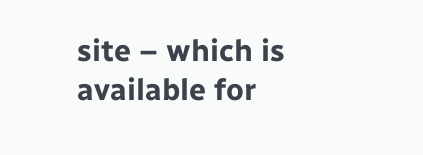site – which is available for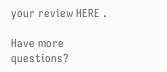your review HERE .

Have more questions?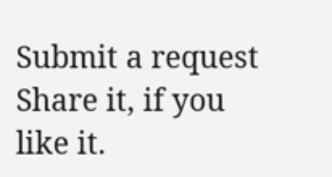Submit a request
Share it, if you like it.